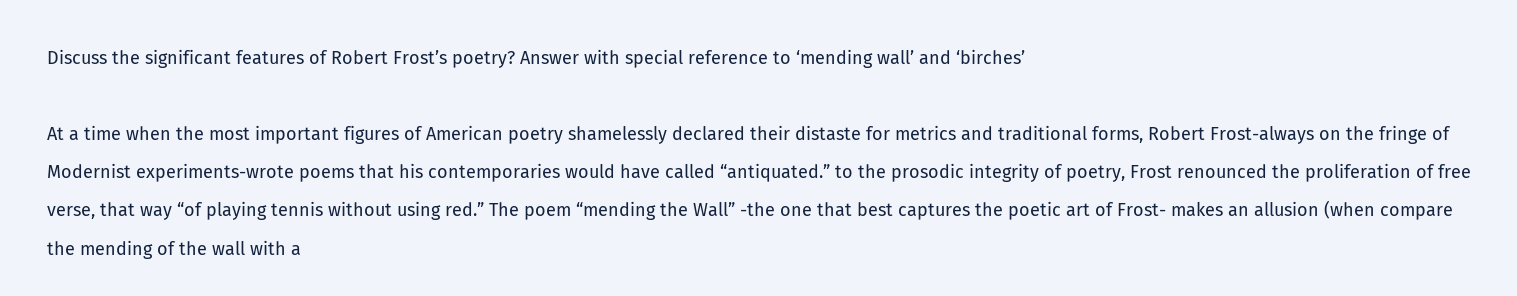Discuss the significant features of Robert Frost’s poetry? Answer with special reference to ‘mending wall’ and ‘birches’

At a time when the most important figures of American poetry shamelessly declared their distaste for metrics and traditional forms, Robert Frost-always on the fringe of Modernist experiments-wrote poems that his contemporaries would have called “antiquated.” to the prosodic integrity of poetry, Frost renounced the proliferation of free verse, that way “of playing tennis without using red.” The poem “mending the Wall” -the one that best captures the poetic art of Frost- makes an allusion (when compare the mending of the wall with a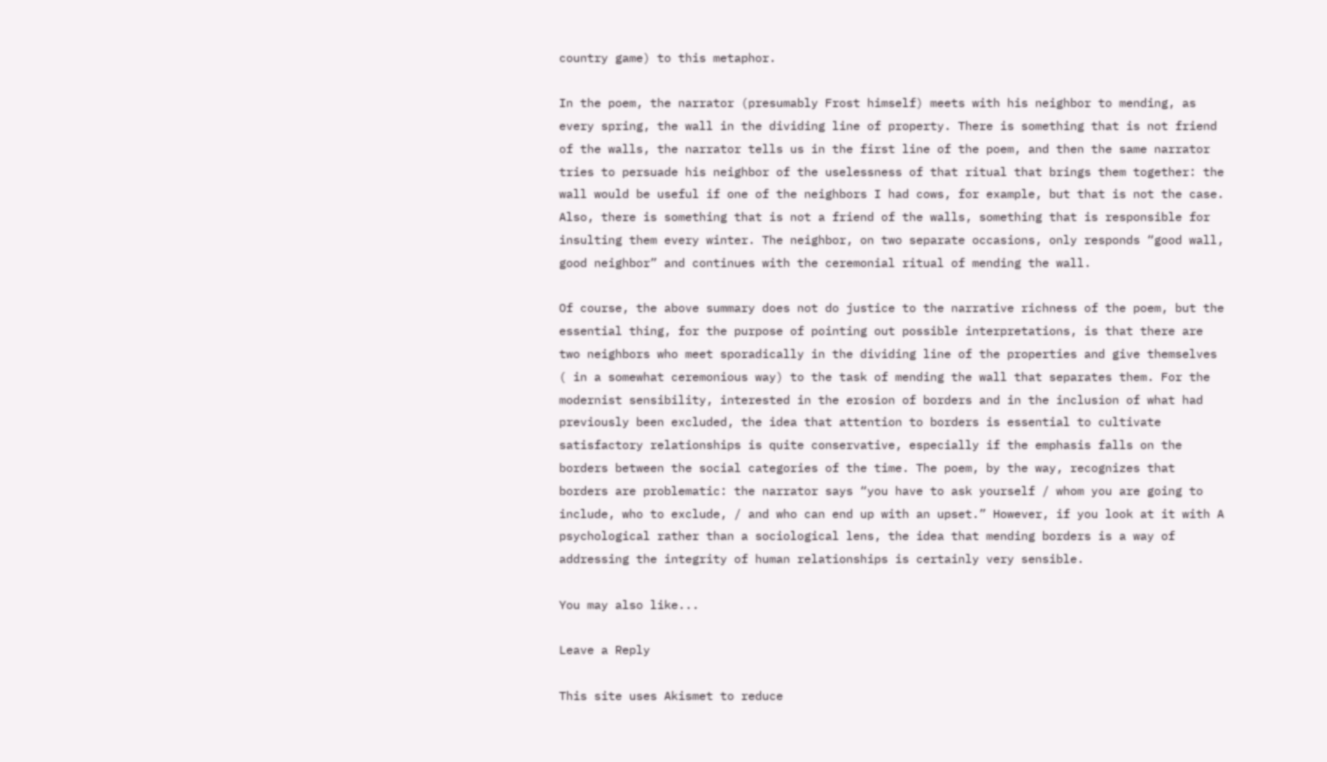country game) to this metaphor.

In the poem, the narrator (presumably Frost himself) meets with his neighbor to mending, as every spring, the wall in the dividing line of property. There is something that is not friend of the walls, the narrator tells us in the first line of the poem, and then the same narrator tries to persuade his neighbor of the uselessness of that ritual that brings them together: the wall would be useful if one of the neighbors I had cows, for example, but that is not the case. Also, there is something that is not a friend of the walls, something that is responsible for insulting them every winter. The neighbor, on two separate occasions, only responds “good wall, good neighbor” and continues with the ceremonial ritual of mending the wall.

Of course, the above summary does not do justice to the narrative richness of the poem, but the essential thing, for the purpose of pointing out possible interpretations, is that there are two neighbors who meet sporadically in the dividing line of the properties and give themselves ( in a somewhat ceremonious way) to the task of mending the wall that separates them. For the modernist sensibility, interested in the erosion of borders and in the inclusion of what had previously been excluded, the idea that attention to borders is essential to cultivate satisfactory relationships is quite conservative, especially if the emphasis falls on the borders between the social categories of the time. The poem, by the way, recognizes that borders are problematic: the narrator says “you have to ask yourself / whom you are going to include, who to exclude, / and who can end up with an upset.” However, if you look at it with A psychological rather than a sociological lens, the idea that mending borders is a way of addressing the integrity of human relationships is certainly very sensible.

You may also like...

Leave a Reply

This site uses Akismet to reduce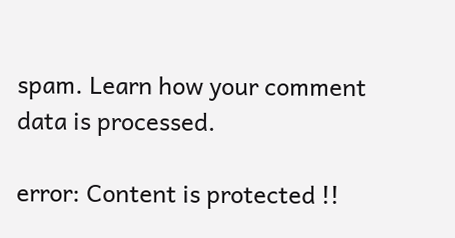spam. Learn how your comment data is processed.

error: Content is protected !!